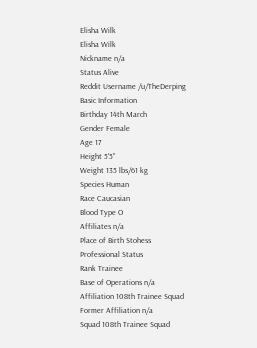Elisha Wilk
Elisha Wilk
Nickname n/a
Status Alive
Reddit Username /u/TheDerping
Basic Information
Birthday 14th March
Gender Female
Age 17
Height 5'5"
Weight 135 lbs/61 kg
Species Human
Race Caucasian
Blood Type O
Affiliates n/a
Place of Birth Stohess
Professional Status
Rank Trainee
Base of Operations n/a
Affiliation 108th Trainee Squad
Former Affiliation n/a
Squad 108th Trainee Squad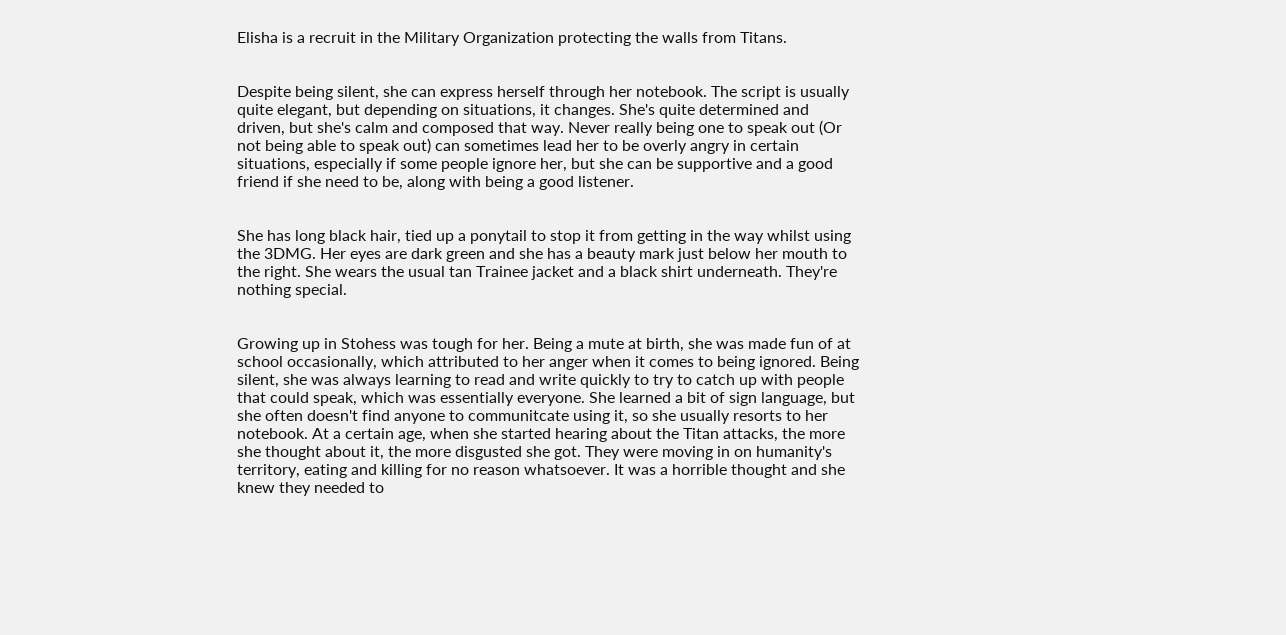Elisha is a recruit in the Military Organization protecting the walls from Titans.


Despite being silent, she can express herself through her notebook. The script is usually quite elegant, but depending on situations, it changes. She's quite determined and driven, but she's calm and composed that way. Never really being one to speak out (Or not being able to speak out) can sometimes lead her to be overly angry in certain situations, especially if some people ignore her, but she can be supportive and a good friend if she need to be, along with being a good listener.


She has long black hair, tied up a ponytail to stop it from getting in the way whilst using the 3DMG. Her eyes are dark green and she has a beauty mark just below her mouth to the right. She wears the usual tan Trainee jacket and a black shirt underneath. They're nothing special.


Growing up in Stohess was tough for her. Being a mute at birth, she was made fun of at school occasionally, which attributed to her anger when it comes to being ignored. Being silent, she was always learning to read and write quickly to try to catch up with people that could speak, which was essentially everyone. She learned a bit of sign language, but she often doesn't find anyone to communitcate using it, so she usually resorts to her notebook. At a certain age, when she started hearing about the Titan attacks, the more she thought about it, the more disgusted she got. They were moving in on humanity's territory, eating and killing for no reason whatsoever. It was a horrible thought and she knew they needed to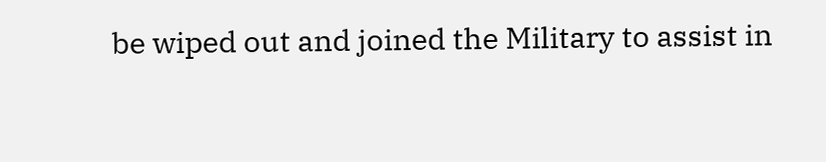be wiped out and joined the Military to assist in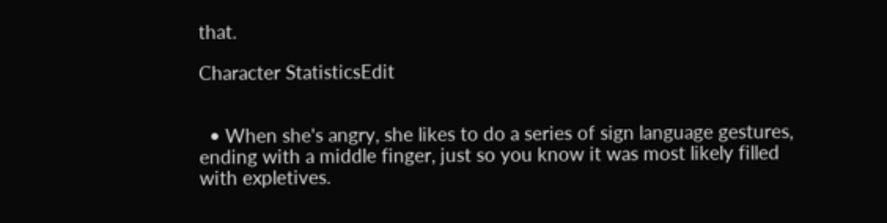that.

Character StatisticsEdit


  • When she's angry, she likes to do a series of sign language gestures, ending with a middle finger, just so you know it was most likely filled with expletives.